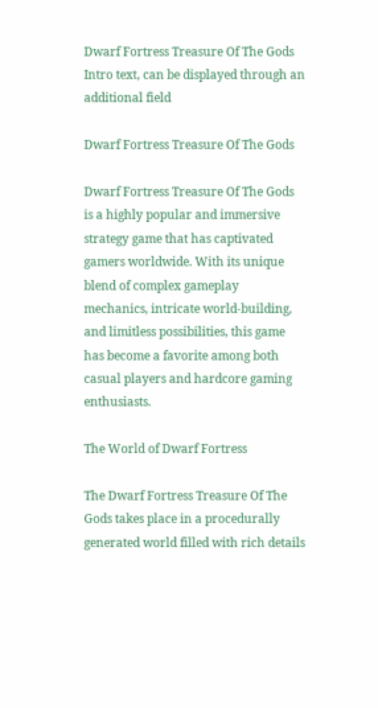Dwarf Fortress Treasure Of The Gods
Intro text, can be displayed through an additional field

Dwarf Fortress Treasure Of The Gods

Dwarf Fortress Treasure Of The Gods is a highly popular and immersive strategy game that has captivated gamers worldwide. With its unique blend of complex gameplay mechanics, intricate world-building, and limitless possibilities, this game has become a favorite among both casual players and hardcore gaming enthusiasts.

The World of Dwarf Fortress

The Dwarf Fortress Treasure Of The Gods takes place in a procedurally generated world filled with rich details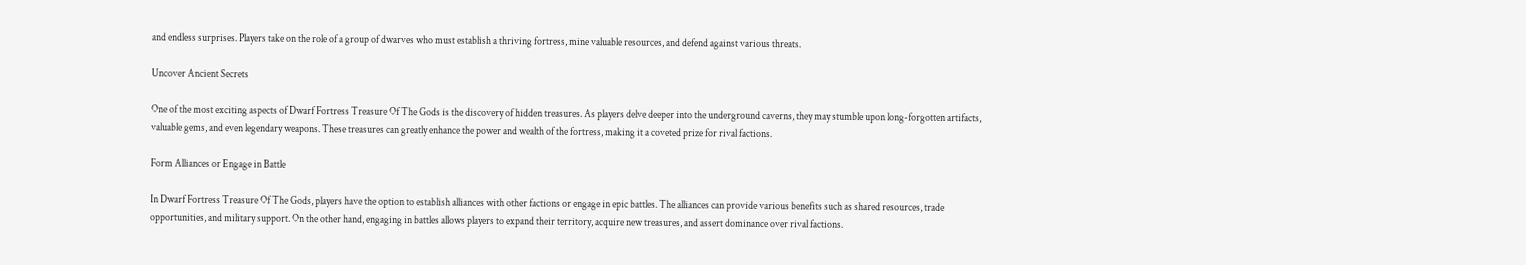and endless surprises. Players take on the role of a group of dwarves who must establish a thriving fortress, mine valuable resources, and defend against various threats.

Uncover Ancient Secrets

One of the most exciting aspects of Dwarf Fortress Treasure Of The Gods is the discovery of hidden treasures. As players delve deeper into the underground caverns, they may stumble upon long-forgotten artifacts, valuable gems, and even legendary weapons. These treasures can greatly enhance the power and wealth of the fortress, making it a coveted prize for rival factions.

Form Alliances or Engage in Battle

In Dwarf Fortress Treasure Of The Gods, players have the option to establish alliances with other factions or engage in epic battles. The alliances can provide various benefits such as shared resources, trade opportunities, and military support. On the other hand, engaging in battles allows players to expand their territory, acquire new treasures, and assert dominance over rival factions.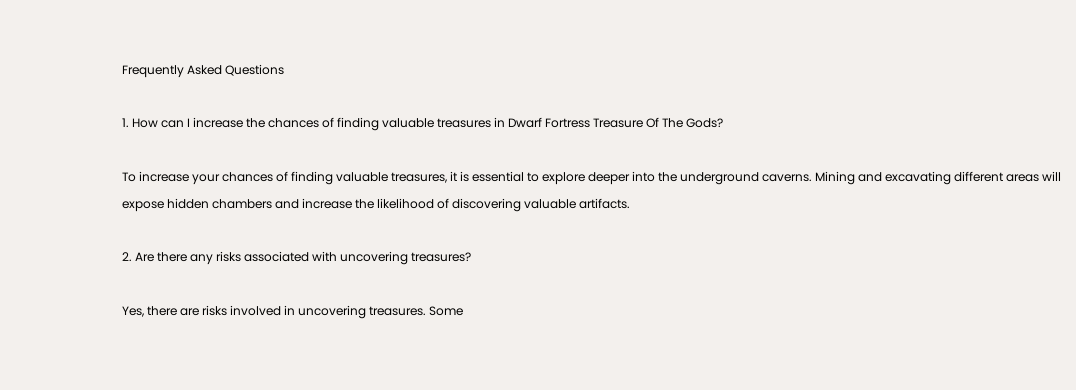Frequently Asked Questions

1. How can I increase the chances of finding valuable treasures in Dwarf Fortress Treasure Of The Gods?

To increase your chances of finding valuable treasures, it is essential to explore deeper into the underground caverns. Mining and excavating different areas will expose hidden chambers and increase the likelihood of discovering valuable artifacts.

2. Are there any risks associated with uncovering treasures?

Yes, there are risks involved in uncovering treasures. Some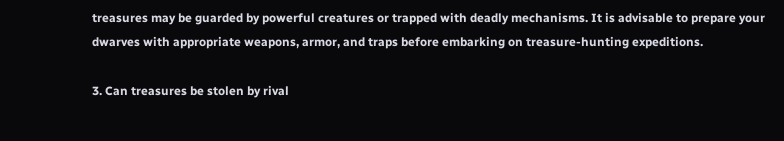treasures may be guarded by powerful creatures or trapped with deadly mechanisms. It is advisable to prepare your dwarves with appropriate weapons, armor, and traps before embarking on treasure-hunting expeditions.

3. Can treasures be stolen by rival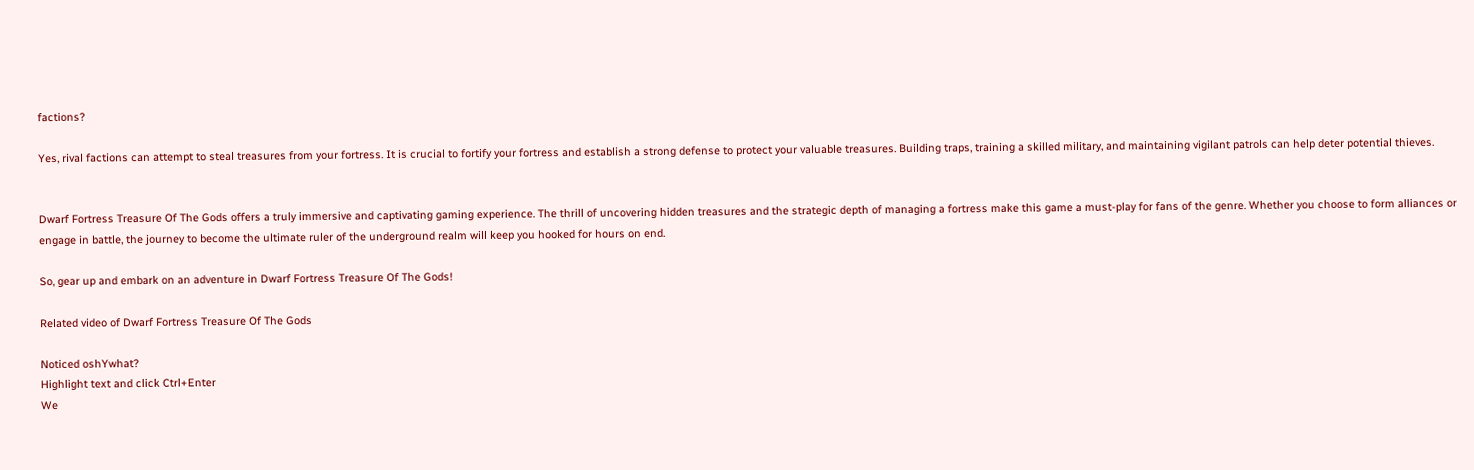factions?

Yes, rival factions can attempt to steal treasures from your fortress. It is crucial to fortify your fortress and establish a strong defense to protect your valuable treasures. Building traps, training a skilled military, and maintaining vigilant patrols can help deter potential thieves.


Dwarf Fortress Treasure Of The Gods offers a truly immersive and captivating gaming experience. The thrill of uncovering hidden treasures and the strategic depth of managing a fortress make this game a must-play for fans of the genre. Whether you choose to form alliances or engage in battle, the journey to become the ultimate ruler of the underground realm will keep you hooked for hours on end.

So, gear up and embark on an adventure in Dwarf Fortress Treasure Of The Gods!

Related video of Dwarf Fortress Treasure Of The Gods

Noticed oshYwhat?
Highlight text and click Ctrl+Enter
We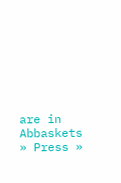are in
Abbaskets » Press »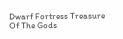Dwarf Fortress Treasure Of The Gods